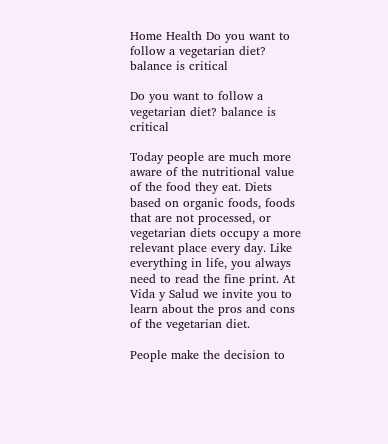Home Health Do you want to follow a vegetarian diet? balance is critical

Do you want to follow a vegetarian diet? balance is critical

Today people are much more aware of the nutritional value of the food they eat. Diets based on organic foods, foods that are not processed, or vegetarian diets occupy a more relevant place every day. Like everything in life, you always need to read the fine print. At Vida y Salud we invite you to learn about the pros and cons of the vegetarian diet.

People make the decision to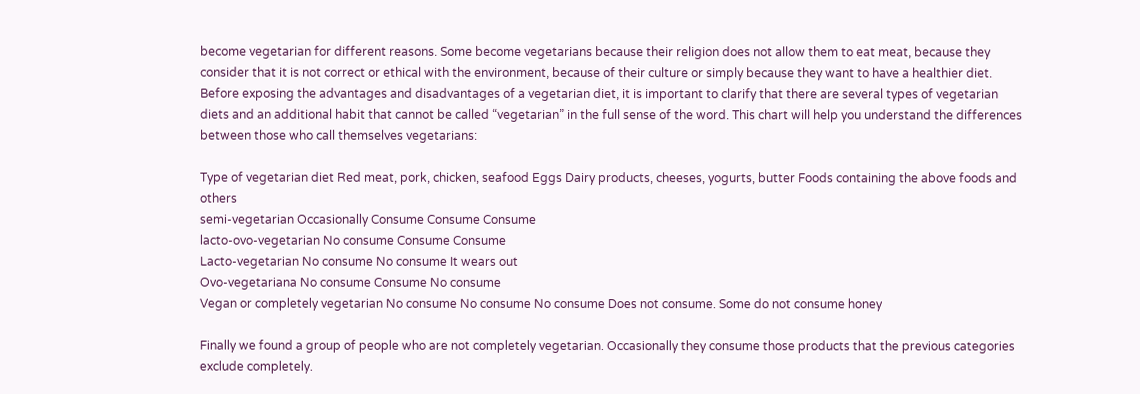become vegetarian for different reasons. Some become vegetarians because their religion does not allow them to eat meat, because they consider that it is not correct or ethical with the environment, because of their culture or simply because they want to have a healthier diet. Before exposing the advantages and disadvantages of a vegetarian diet, it is important to clarify that there are several types of vegetarian diets and an additional habit that cannot be called “vegetarian” in the full sense of the word. This chart will help you understand the differences between those who call themselves vegetarians:

Type of vegetarian diet Red meat, pork, chicken, seafood Eggs Dairy products, cheeses, yogurts, butter Foods containing the above foods and others
semi-vegetarian Occasionally Consume Consume Consume
lacto-ovo-vegetarian No consume Consume Consume
Lacto-vegetarian No consume No consume It wears out
Ovo-vegetariana No consume Consume No consume
Vegan or completely vegetarian No consume No consume No consume Does not consume. Some do not consume honey

Finally we found a group of people who are not completely vegetarian. Occasionally they consume those products that the previous categories exclude completely.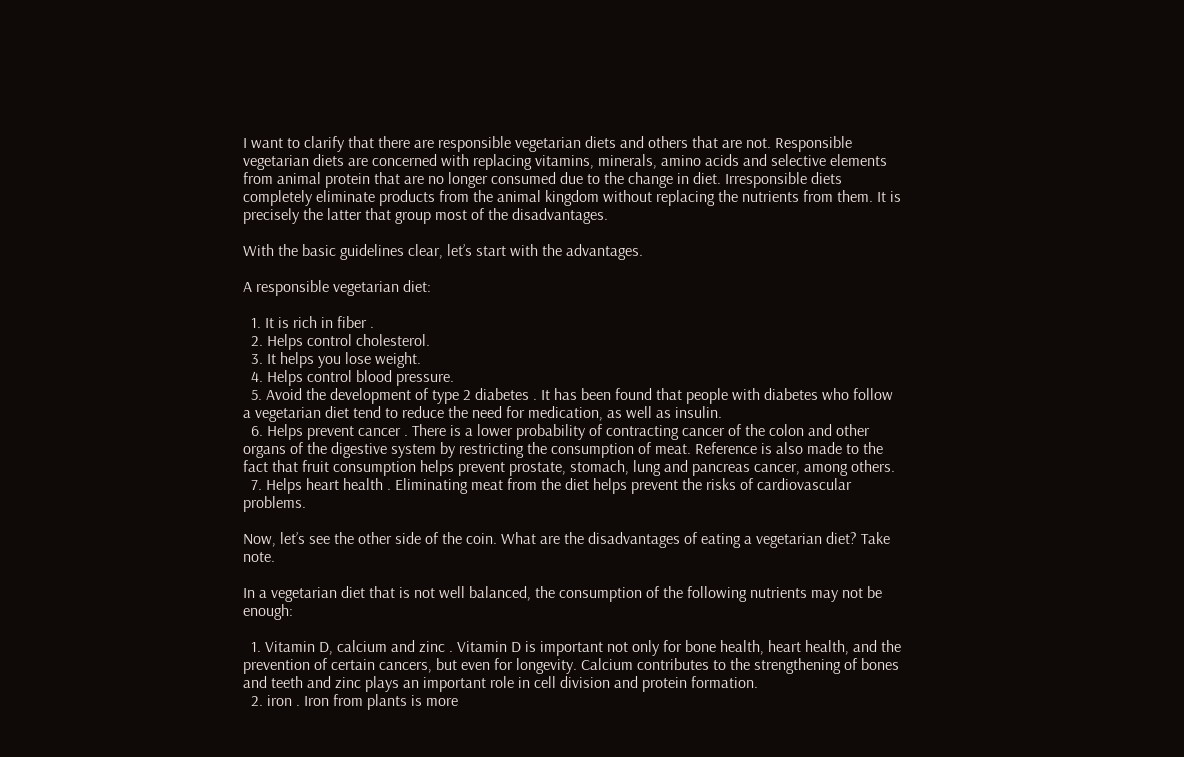I want to clarify that there are responsible vegetarian diets and others that are not. Responsible vegetarian diets are concerned with replacing vitamins, minerals, amino acids and selective elements from animal protein that are no longer consumed due to the change in diet. Irresponsible diets completely eliminate products from the animal kingdom without replacing the nutrients from them. It is precisely the latter that group most of the disadvantages.

With the basic guidelines clear, let’s start with the advantages.

A responsible vegetarian diet:

  1. It is rich in fiber .
  2. Helps control cholesterol.
  3. It helps you lose weight.
  4. Helps control blood pressure.
  5. Avoid the development of type 2 diabetes . It has been found that people with diabetes who follow a vegetarian diet tend to reduce the need for medication, as well as insulin.
  6. Helps prevent cancer . There is a lower probability of contracting cancer of the colon and other organs of the digestive system by restricting the consumption of meat. Reference is also made to the fact that fruit consumption helps prevent prostate, stomach, lung and pancreas cancer, among others.
  7. Helps heart health . Eliminating meat from the diet helps prevent the risks of cardiovascular problems.

Now, let’s see the other side of the coin. What are the disadvantages of eating a vegetarian diet? Take note.

In a vegetarian diet that is not well balanced, the consumption of the following nutrients may not be enough:

  1. Vitamin D, calcium and zinc . Vitamin D is important not only for bone health, heart health, and the prevention of certain cancers, but even for longevity. Calcium contributes to the strengthening of bones and teeth and zinc plays an important role in cell division and protein formation.
  2. iron . Iron from plants is more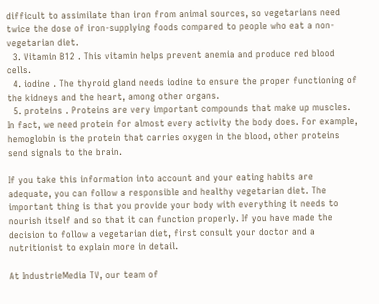difficult to assimilate than iron from animal sources, so vegetarians need twice the dose of iron-supplying foods compared to people who eat a non-vegetarian diet.
  3. Vitamin B12 . This vitamin helps prevent anemia and produce red blood cells.
  4. iodine . The thyroid gland needs iodine to ensure the proper functioning of the kidneys and the heart, among other organs.
  5. proteins . Proteins are very important compounds that make up muscles. In fact, we need protein for almost every activity the body does. For example, hemoglobin is the protein that carries oxygen in the blood, other proteins send signals to the brain.

If you take this information into account and your eating habits are adequate, you can follow a responsible and healthy vegetarian diet. The important thing is that you provide your body with everything it needs to nourish itself and so that it can function properly. If you have made the decision to follow a vegetarian diet, first consult your doctor and a nutritionist to explain more in detail.

At IndustrieMedia TV, our team of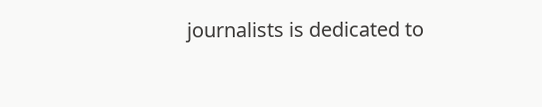journalists is dedicated to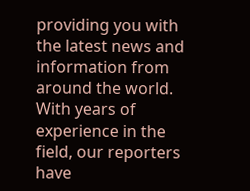providing you with the latest news and information from around the world. With years of experience in the field, our reporters have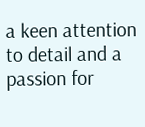a keen attention to detail and a passion for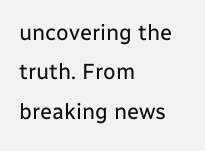uncovering the truth. From breaking news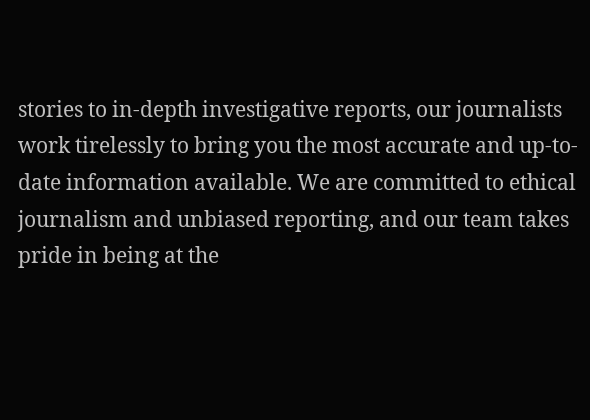stories to in-depth investigative reports, our journalists work tirelessly to bring you the most accurate and up-to-date information available. We are committed to ethical journalism and unbiased reporting, and our team takes pride in being at the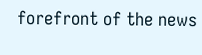forefront of the news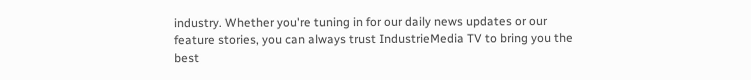industry. Whether you're tuning in for our daily news updates or our feature stories, you can always trust IndustrieMedia TV to bring you the best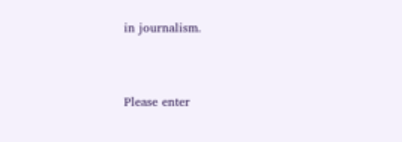in journalism.


Please enter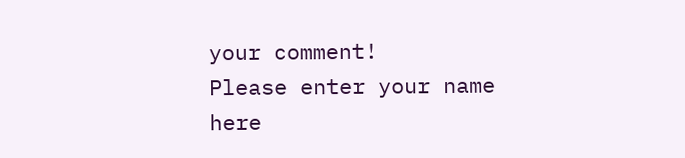your comment!
Please enter your name here